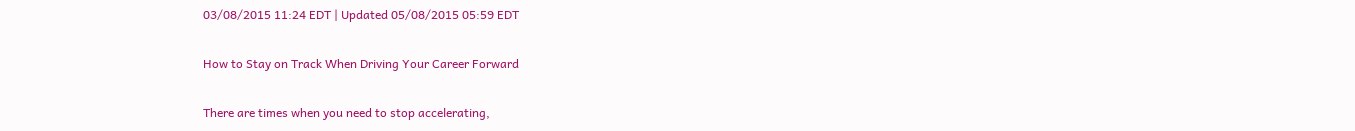03/08/2015 11:24 EDT | Updated 05/08/2015 05:59 EDT

How to Stay on Track When Driving Your Career Forward

There are times when you need to stop accelerating,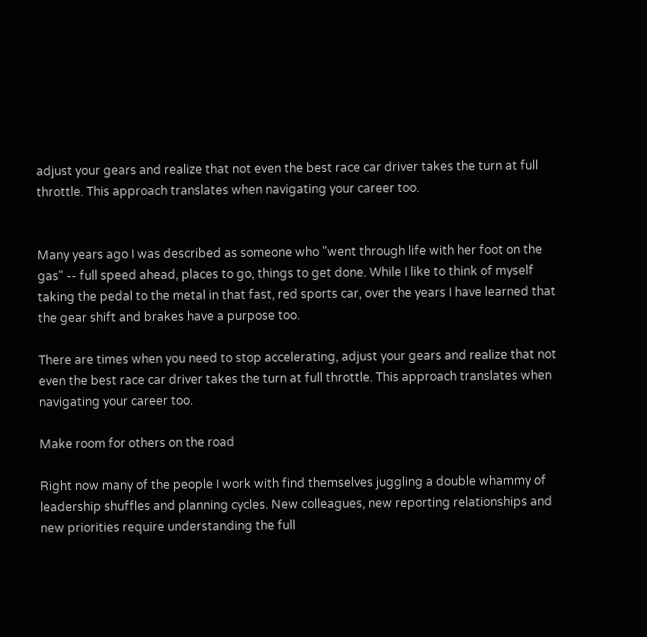adjust your gears and realize that not even the best race car driver takes the turn at full throttle. This approach translates when navigating your career too.


Many years ago I was described as someone who "went through life with her foot on the gas" -- full speed ahead, places to go, things to get done. While I like to think of myself taking the pedal to the metal in that fast, red sports car, over the years I have learned that the gear shift and brakes have a purpose too.

There are times when you need to stop accelerating, adjust your gears and realize that not even the best race car driver takes the turn at full throttle. This approach translates when navigating your career too.

Make room for others on the road

Right now many of the people I work with find themselves juggling a double whammy of leadership shuffles and planning cycles. New colleagues, new reporting relationships and new priorities require understanding the full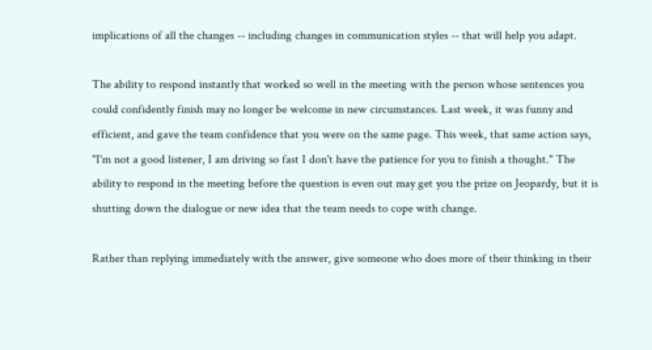implications of all the changes -- including changes in communication styles -- that will help you adapt.

The ability to respond instantly that worked so well in the meeting with the person whose sentences you could confidently finish may no longer be welcome in new circumstances. Last week, it was funny and efficient, and gave the team confidence that you were on the same page. This week, that same action says, "I'm not a good listener, I am driving so fast I don't have the patience for you to finish a thought." The ability to respond in the meeting before the question is even out may get you the prize on Jeopardy, but it is shutting down the dialogue or new idea that the team needs to cope with change.

Rather than replying immediately with the answer, give someone who does more of their thinking in their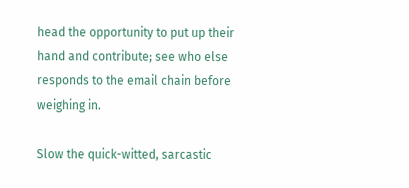head the opportunity to put up their hand and contribute; see who else responds to the email chain before weighing in.

Slow the quick-witted, sarcastic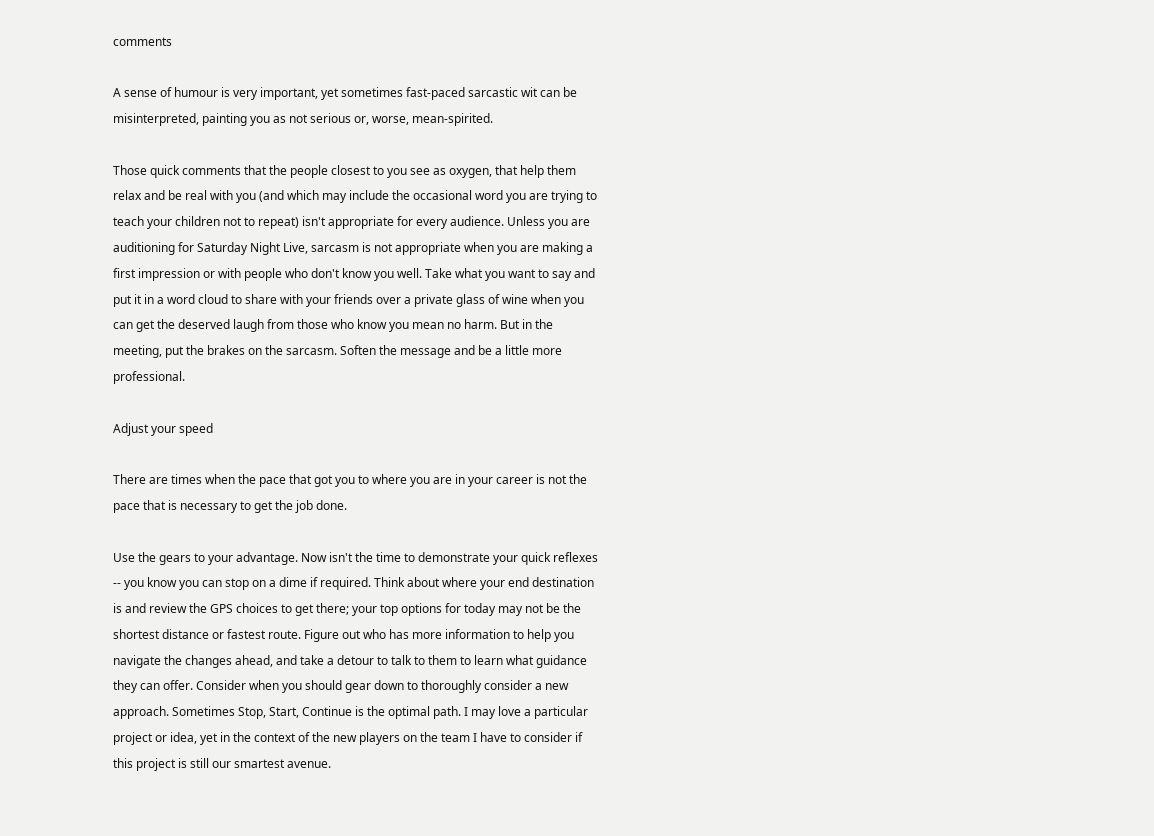comments

A sense of humour is very important, yet sometimes fast-paced sarcastic wit can be misinterpreted, painting you as not serious or, worse, mean-spirited.

Those quick comments that the people closest to you see as oxygen, that help them relax and be real with you (and which may include the occasional word you are trying to teach your children not to repeat) isn't appropriate for every audience. Unless you are auditioning for Saturday Night Live, sarcasm is not appropriate when you are making a first impression or with people who don't know you well. Take what you want to say and put it in a word cloud to share with your friends over a private glass of wine when you can get the deserved laugh from those who know you mean no harm. But in the meeting, put the brakes on the sarcasm. Soften the message and be a little more professional.

Adjust your speed

There are times when the pace that got you to where you are in your career is not the pace that is necessary to get the job done.

Use the gears to your advantage. Now isn't the time to demonstrate your quick reflexes -- you know you can stop on a dime if required. Think about where your end destination is and review the GPS choices to get there; your top options for today may not be the shortest distance or fastest route. Figure out who has more information to help you navigate the changes ahead, and take a detour to talk to them to learn what guidance they can offer. Consider when you should gear down to thoroughly consider a new approach. Sometimes Stop, Start, Continue is the optimal path. I may love a particular project or idea, yet in the context of the new players on the team I have to consider if this project is still our smartest avenue.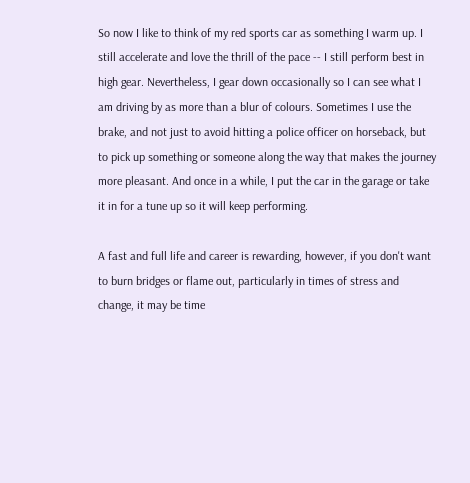So now I like to think of my red sports car as something I warm up. I still accelerate and love the thrill of the pace -- I still perform best in high gear. Nevertheless, I gear down occasionally so I can see what I am driving by as more than a blur of colours. Sometimes I use the brake, and not just to avoid hitting a police officer on horseback, but to pick up something or someone along the way that makes the journey more pleasant. And once in a while, I put the car in the garage or take it in for a tune up so it will keep performing.

A fast and full life and career is rewarding, however, if you don't want to burn bridges or flame out, particularly in times of stress and change, it may be time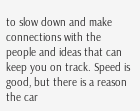to slow down and make connections with the people and ideas that can keep you on track. Speed is good, but there is a reason the car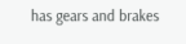has gears and brakes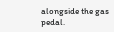alongside the gas pedal.